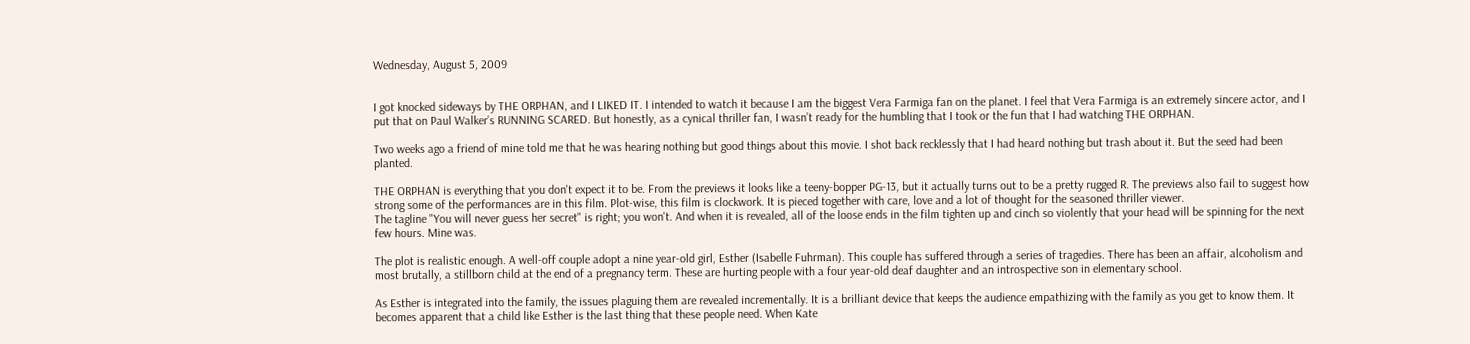Wednesday, August 5, 2009


I got knocked sideways by THE ORPHAN, and I LIKED IT. I intended to watch it because I am the biggest Vera Farmiga fan on the planet. I feel that Vera Farmiga is an extremely sincere actor, and I put that on Paul Walker’s RUNNING SCARED. But honestly, as a cynical thriller fan, I wasn’t ready for the humbling that I took or the fun that I had watching THE ORPHAN.

Two weeks ago a friend of mine told me that he was hearing nothing but good things about this movie. I shot back recklessly that I had heard nothing but trash about it. But the seed had been planted.

THE ORPHAN is everything that you don't expect it to be. From the previews it looks like a teeny-bopper PG-13, but it actually turns out to be a pretty rugged R. The previews also fail to suggest how strong some of the performances are in this film. Plot-wise, this film is clockwork. It is pieced together with care, love and a lot of thought for the seasoned thriller viewer.
The tagline "You will never guess her secret" is right; you won't. And when it is revealed, all of the loose ends in the film tighten up and cinch so violently that your head will be spinning for the next few hours. Mine was.

The plot is realistic enough. A well-off couple adopt a nine year-old girl, Esther (Isabelle Fuhrman). This couple has suffered through a series of tragedies. There has been an affair, alcoholism and most brutally, a stillborn child at the end of a pregnancy term. These are hurting people with a four year-old deaf daughter and an introspective son in elementary school.

As Esther is integrated into the family, the issues plaguing them are revealed incrementally. It is a brilliant device that keeps the audience empathizing with the family as you get to know them. It becomes apparent that a child like Esther is the last thing that these people need. When Kate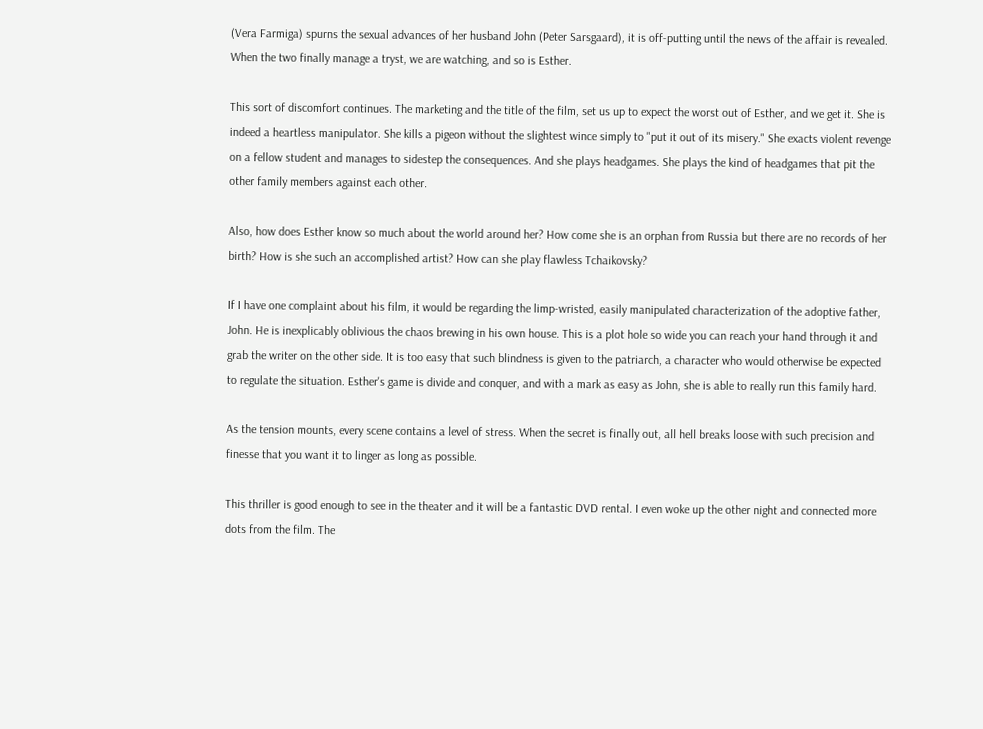(Vera Farmiga) spurns the sexual advances of her husband John (Peter Sarsgaard), it is off-putting until the news of the affair is revealed. When the two finally manage a tryst, we are watching, and so is Esther.

This sort of discomfort continues. The marketing and the title of the film, set us up to expect the worst out of Esther, and we get it. She is indeed a heartless manipulator. She kills a pigeon without the slightest wince simply to "put it out of its misery." She exacts violent revenge on a fellow student and manages to sidestep the consequences. And she plays headgames. She plays the kind of headgames that pit the other family members against each other.

Also, how does Esther know so much about the world around her? How come she is an orphan from Russia but there are no records of her birth? How is she such an accomplished artist? How can she play flawless Tchaikovsky?

If I have one complaint about his film, it would be regarding the limp-wristed, easily manipulated characterization of the adoptive father, John. He is inexplicably oblivious the chaos brewing in his own house. This is a plot hole so wide you can reach your hand through it and grab the writer on the other side. It is too easy that such blindness is given to the patriarch, a character who would otherwise be expected to regulate the situation. Esther's game is divide and conquer, and with a mark as easy as John, she is able to really run this family hard.

As the tension mounts, every scene contains a level of stress. When the secret is finally out, all hell breaks loose with such precision and finesse that you want it to linger as long as possible.

This thriller is good enough to see in the theater and it will be a fantastic DVD rental. I even woke up the other night and connected more dots from the film. The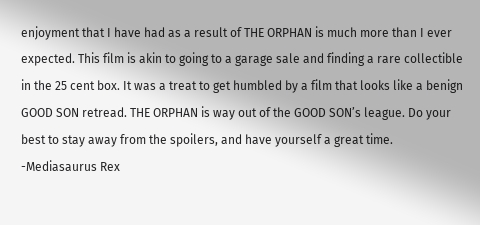enjoyment that I have had as a result of THE ORPHAN is much more than I ever expected. This film is akin to going to a garage sale and finding a rare collectible in the 25 cent box. It was a treat to get humbled by a film that looks like a benign GOOD SON retread. THE ORPHAN is way out of the GOOD SON’s league. Do your best to stay away from the spoilers, and have yourself a great time.
-Mediasaurus Rex